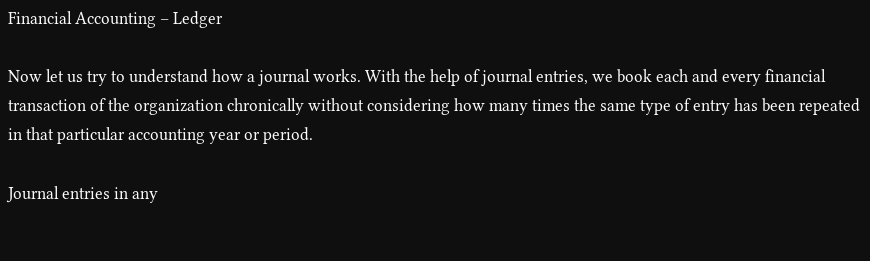Financial Accounting – Ledger

Now let us try to understand how a journal works. With the help of journal entries, we book each and every financial transaction of the organization chronically without considering how many times the same type of entry has been repeated in that particular accounting year or period.

Journal entries in any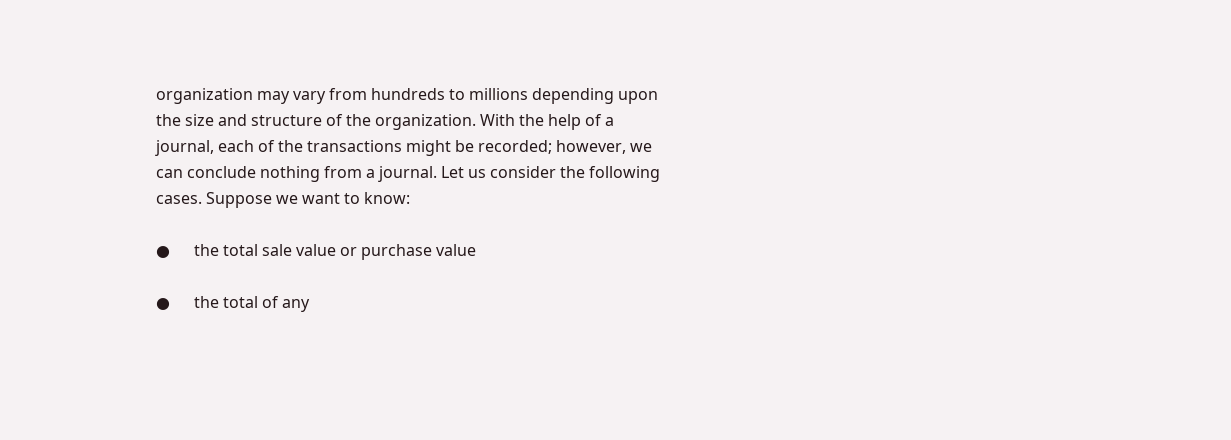organization may vary from hundreds to millions depending upon the size and structure of the organization. With the help of a journal, each of the transactions might be recorded; however, we can conclude nothing from a journal. Let us consider the following cases. Suppose we want to know:

●      the total sale value or purchase value

●      the total of any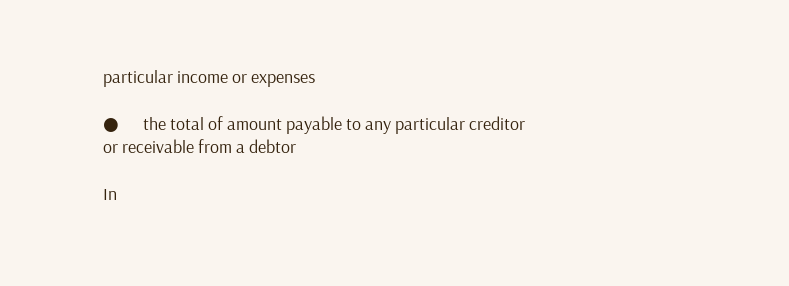particular income or expenses

●      the total of amount payable to any particular creditor or receivable from a debtor

In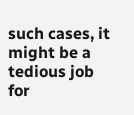such cases, it might be a tedious job for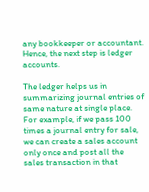any bookkeeper or accountant. Hence, the next step is ledger accounts.

The ledger helps us in summarizing journal entries of same nature at single place. For example, if we pass 100 times a journal entry for sale, we can create a sales account only once and post all the sales transaction in that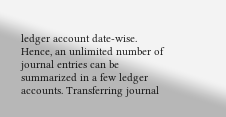ledger account date-wise. Hence, an unlimited number of journal entries can be summarized in a few ledger accounts. Transferring journal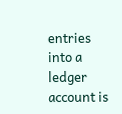entries into a ledger account is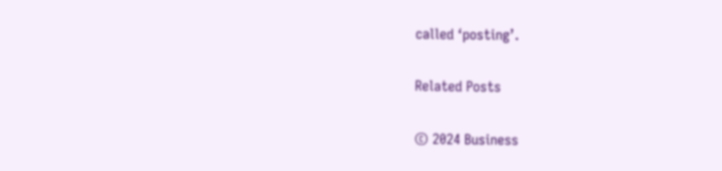called ‘posting’.

Related Posts

© 2024 Business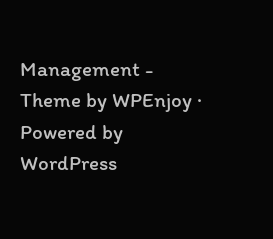Management - Theme by WPEnjoy · Powered by WordPress